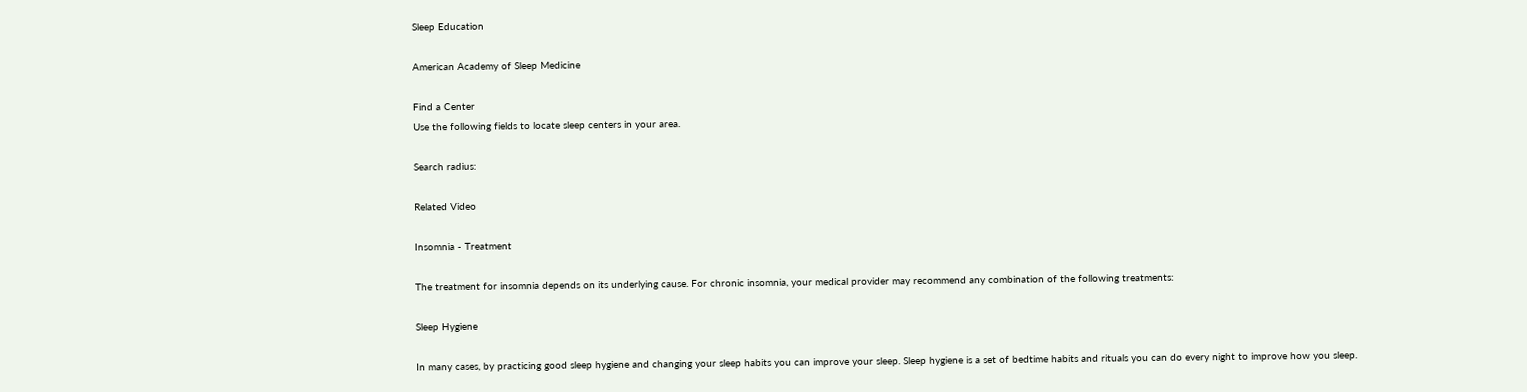Sleep Education

American Academy of Sleep Medicine

Find a Center
Use the following fields to locate sleep centers in your area.

Search radius:

Related Video

Insomnia - Treatment

The treatment for insomnia depends on its underlying cause. For chronic insomnia, your medical provider may recommend any combination of the following treatments:

Sleep Hygiene

In many cases, by practicing good sleep hygiene and changing your sleep habits you can improve your sleep. Sleep hygiene is a set of bedtime habits and rituals you can do every night to improve how you sleep.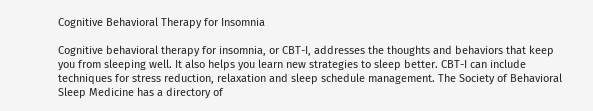Cognitive Behavioral Therapy for Insomnia

Cognitive behavioral therapy for insomnia, or CBT-I, addresses the thoughts and behaviors that keep you from sleeping well. It also helps you learn new strategies to sleep better. CBT-I can include techniques for stress reduction, relaxation and sleep schedule management. The Society of Behavioral Sleep Medicine has a directory of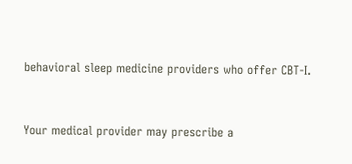behavioral sleep medicine providers who offer CBT-I.


Your medical provider may prescribe a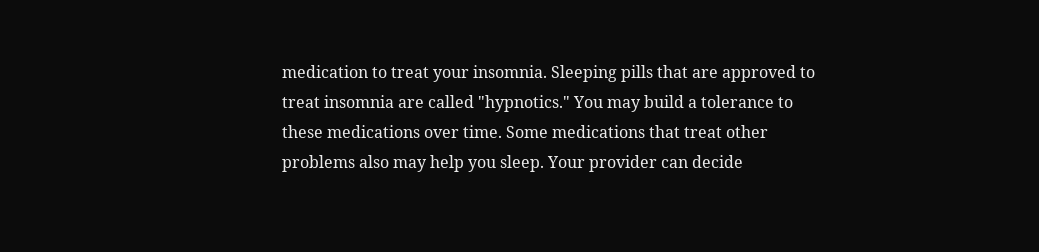medication to treat your insomnia. Sleeping pills that are approved to treat insomnia are called "hypnotics." You may build a tolerance to these medications over time. Some medications that treat other problems also may help you sleep. Your provider can decide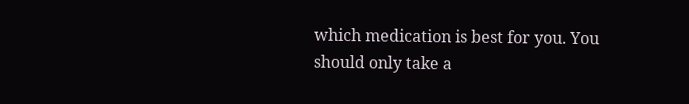which medication is best for you. You should only take a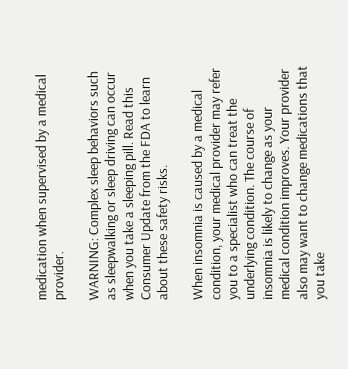medication when supervised by a medical provider.

WARNING: Complex sleep behaviors such as sleepwalking or sleep driving can occur when you take a sleeping pill. Read this Consumer Update from the FDA to learn about these safety risks.

When insomnia is caused by a medical condition, your medical provider may refer you to a specialist who can treat the underlying condition. The course of insomnia is likely to change as your medical condition improves. Your provider also may want to change medications that you take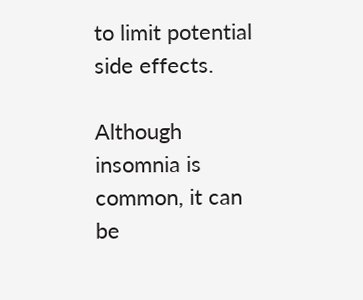to limit potential side effects.

Although insomnia is common, it can be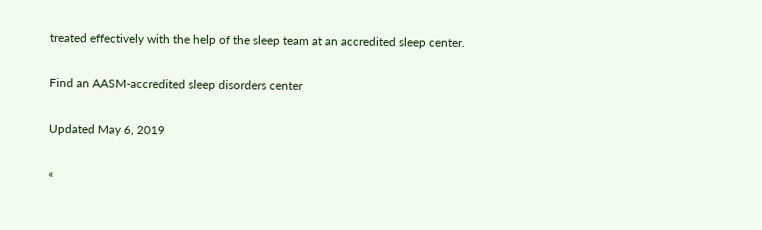treated effectively with the help of the sleep team at an accredited sleep center.

Find an AASM-accredited sleep disorders center

Updated May 6, 2019

«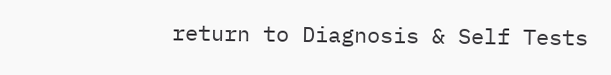return to Diagnosis & Self Tests